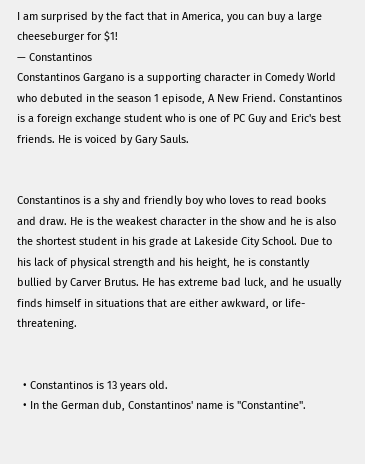I am surprised by the fact that in America, you can buy a large cheeseburger for $1!
— Constantinos
Constantinos Gargano is a supporting character in Comedy World who debuted in the season 1 episode, A New Friend. Constantinos is a foreign exchange student who is one of PC Guy and Eric's best friends. He is voiced by Gary Sauls.


Constantinos is a shy and friendly boy who loves to read books and draw. He is the weakest character in the show and he is also the shortest student in his grade at Lakeside City School. Due to his lack of physical strength and his height, he is constantly bullied by Carver Brutus. He has extreme bad luck, and he usually finds himself in situations that are either awkward, or life-threatening.


  • Constantinos is 13 years old.
  • In the German dub, Constantinos' name is "Constantine".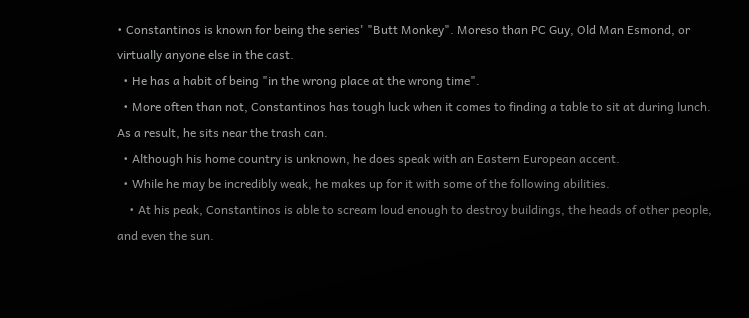• Constantinos is known for being the series' "Butt Monkey". Moreso than PC Guy, Old Man Esmond, or virtually anyone else in the cast.
  • He has a habit of being "in the wrong place at the wrong time".
  • More often than not, Constantinos has tough luck when it comes to finding a table to sit at during lunch. As a result, he sits near the trash can.
  • Although his home country is unknown, he does speak with an Eastern European accent.
  • While he may be incredibly weak, he makes up for it with some of the following abilities.
    • At his peak, Constantinos is able to scream loud enough to destroy buildings, the heads of other people, and even the sun.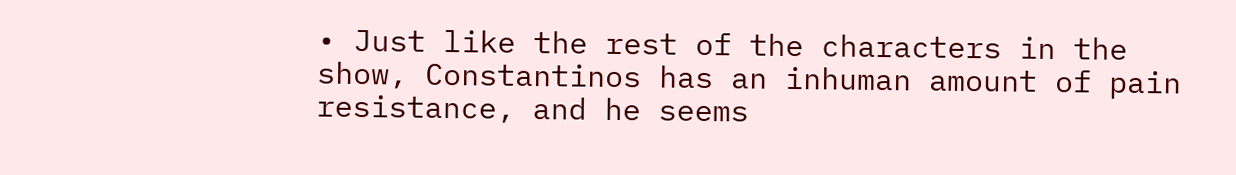• Just like the rest of the characters in the show, Constantinos has an inhuman amount of pain resistance, and he seems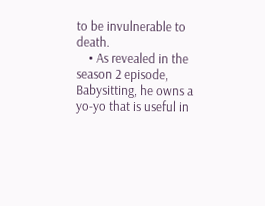to be invulnerable to death.
    • As revealed in the season 2 episode, Babysitting, he owns a yo-yo that is useful in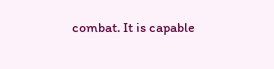combat. It is capable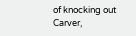of knocking out Carver,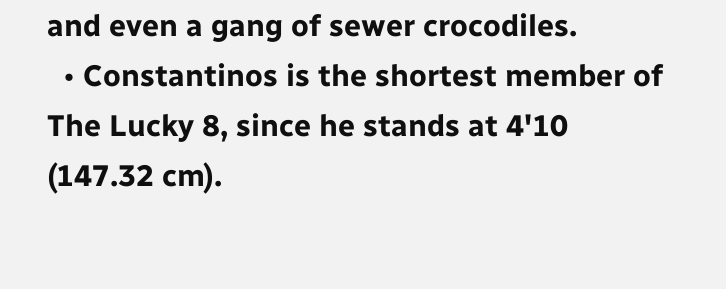and even a gang of sewer crocodiles.
  • Constantinos is the shortest member of The Lucky 8, since he stands at 4'10 (147.32 cm).